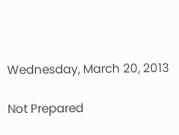Wednesday, March 20, 2013

Not Prepared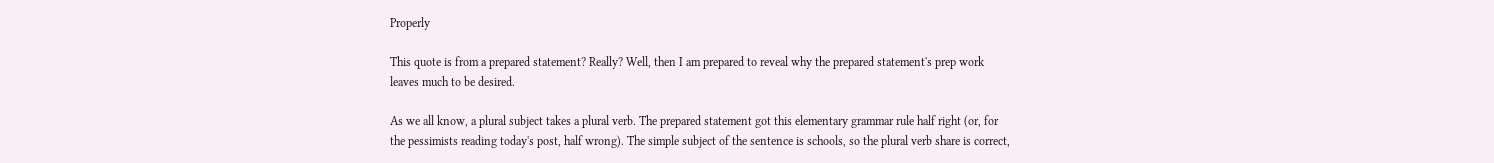Properly

This quote is from a prepared statement? Really? Well, then I am prepared to reveal why the prepared statement's prep work leaves much to be desired.

As we all know, a plural subject takes a plural verb. The prepared statement got this elementary grammar rule half right (or, for the pessimists reading today's post, half wrong). The simple subject of the sentence is schools, so the plural verb share is correct,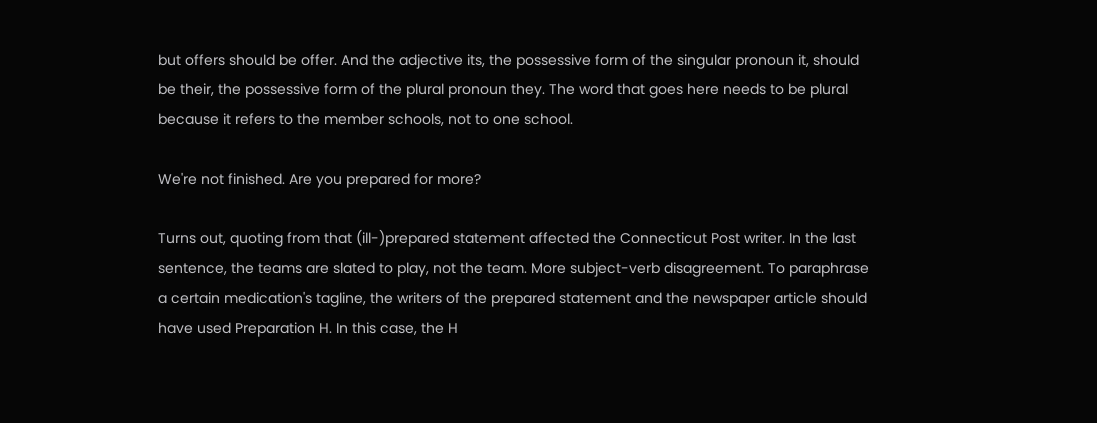but offers should be offer. And the adjective its, the possessive form of the singular pronoun it, should be their, the possessive form of the plural pronoun they. The word that goes here needs to be plural because it refers to the member schools, not to one school.

We're not finished. Are you prepared for more?

Turns out, quoting from that (ill-)prepared statement affected the Connecticut Post writer. In the last sentence, the teams are slated to play, not the team. More subject-verb disagreement. To paraphrase a certain medication's tagline, the writers of the prepared statement and the newspaper article should have used Preparation H. In this case, the H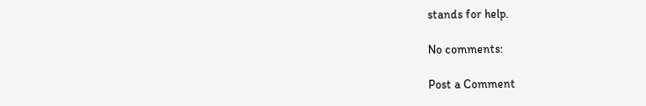stands for help.

No comments:

Post a Comment